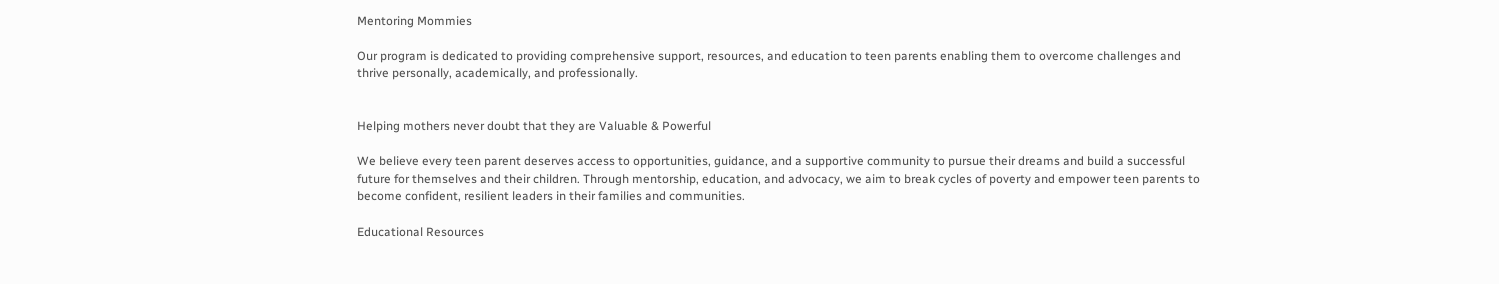Mentoring Mommies

Our program is dedicated to providing comprehensive support, resources, and education to teen parents enabling them to overcome challenges and thrive personally, academically, and professionally.


Helping mothers never doubt that they are Valuable & Powerful

We believe every teen parent deserves access to opportunities, guidance, and a supportive community to pursue their dreams and build a successful future for themselves and their children. Through mentorship, education, and advocacy, we aim to break cycles of poverty and empower teen parents to become confident, resilient leaders in their families and communities.

Educational Resources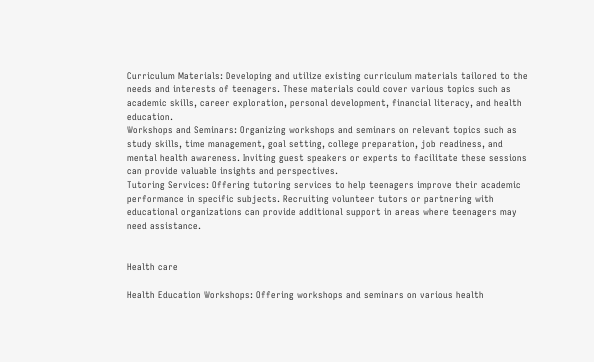Curriculum Materials: Developing and utilize existing curriculum materials tailored to the needs and interests of teenagers. These materials could cover various topics such as academic skills, career exploration, personal development, financial literacy, and health education.
Workshops and Seminars: Organizing workshops and seminars on relevant topics such as study skills, time management, goal setting, college preparation, job readiness, and mental health awareness. Inviting guest speakers or experts to facilitate these sessions can provide valuable insights and perspectives.
Tutoring Services: Offering tutoring services to help teenagers improve their academic performance in specific subjects. Recruiting volunteer tutors or partnering with educational organizations can provide additional support in areas where teenagers may need assistance.


Health care

Health Education Workshops: Offering workshops and seminars on various health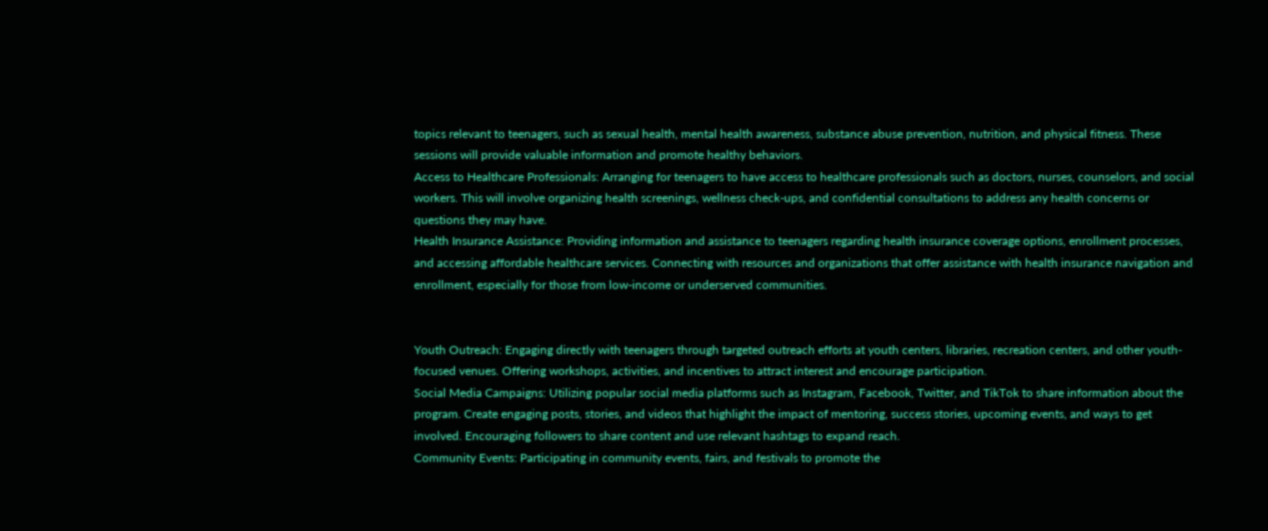topics relevant to teenagers, such as sexual health, mental health awareness, substance abuse prevention, nutrition, and physical fitness. These sessions will provide valuable information and promote healthy behaviors.
Access to Healthcare Professionals: Arranging for teenagers to have access to healthcare professionals such as doctors, nurses, counselors, and social workers. This will involve organizing health screenings, wellness check-ups, and confidential consultations to address any health concerns or questions they may have.
Health Insurance Assistance: Providing information and assistance to teenagers regarding health insurance coverage options, enrollment processes, and accessing affordable healthcare services. Connecting with resources and organizations that offer assistance with health insurance navigation and enrollment, especially for those from low-income or underserved communities.


Youth Outreach: Engaging directly with teenagers through targeted outreach efforts at youth centers, libraries, recreation centers, and other youth-focused venues. Offering workshops, activities, and incentives to attract interest and encourage participation.
Social Media Campaigns: Utilizing popular social media platforms such as Instagram, Facebook, Twitter, and TikTok to share information about the program. Create engaging posts, stories, and videos that highlight the impact of mentoring, success stories, upcoming events, and ways to get involved. Encouraging followers to share content and use relevant hashtags to expand reach.
Community Events: Participating in community events, fairs, and festivals to promote the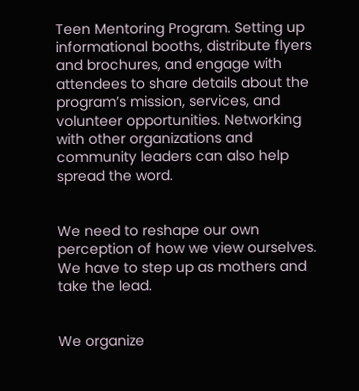Teen Mentoring Program. Setting up informational booths, distribute flyers and brochures, and engage with attendees to share details about the program’s mission, services, and volunteer opportunities. Networking with other organizations and community leaders can also help spread the word.


We need to reshape our own perception of how we view ourselves. We have to step up as mothers and take the lead.


We organize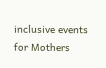inclusive events for Mothers